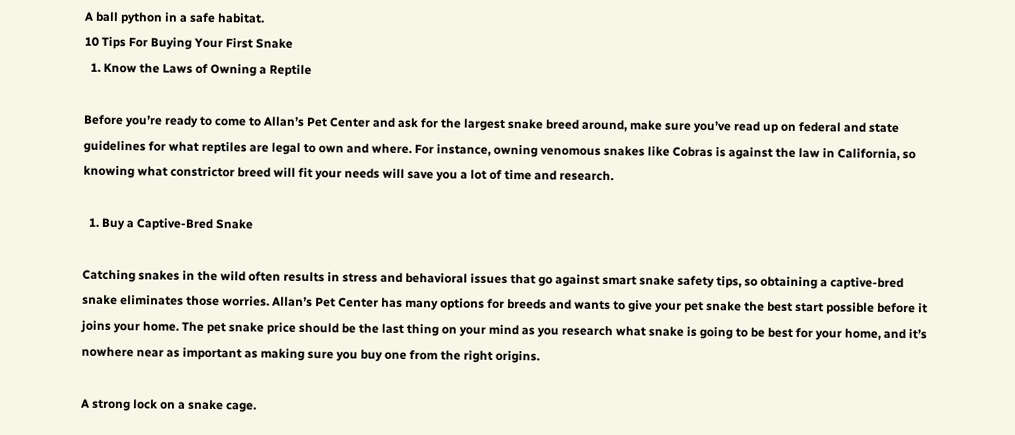A ball python in a safe habitat.
10 Tips For Buying Your First Snake
  1. Know the Laws of Owning a Reptile

Before you’re ready to come to Allan’s Pet Center and ask for the largest snake breed around, make sure you’ve read up on federal and state guidelines for what reptiles are legal to own and where. For instance, owning venomous snakes like Cobras is against the law in California, so knowing what constrictor breed will fit your needs will save you a lot of time and research.

  1. Buy a Captive-Bred Snake

Catching snakes in the wild often results in stress and behavioral issues that go against smart snake safety tips, so obtaining a captive-bred snake eliminates those worries. Allan’s Pet Center has many options for breeds and wants to give your pet snake the best start possible before it joins your home. The pet snake price should be the last thing on your mind as you research what snake is going to be best for your home, and it’s nowhere near as important as making sure you buy one from the right origins.

A strong lock on a snake cage.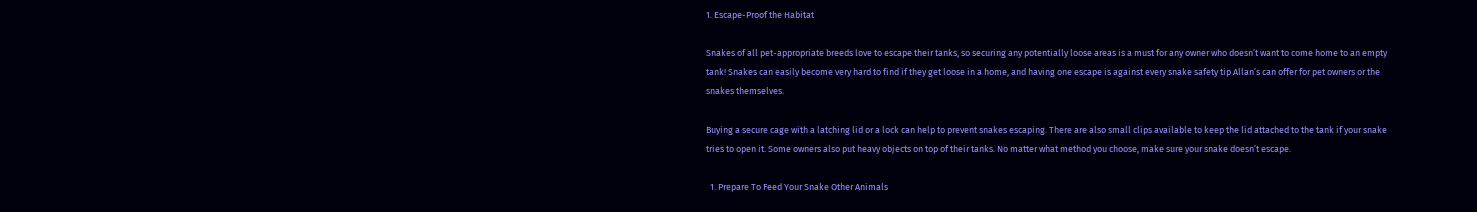1. Escape-Proof the Habitat

Snakes of all pet-appropriate breeds love to escape their tanks, so securing any potentially loose areas is a must for any owner who doesn’t want to come home to an empty tank! Snakes can easily become very hard to find if they get loose in a home, and having one escape is against every snake safety tip Allan’s can offer for pet owners or the snakes themselves.

Buying a secure cage with a latching lid or a lock can help to prevent snakes escaping. There are also small clips available to keep the lid attached to the tank if your snake tries to open it. Some owners also put heavy objects on top of their tanks. No matter what method you choose, make sure your snake doesn’t escape.

  1. Prepare To Feed Your Snake Other Animals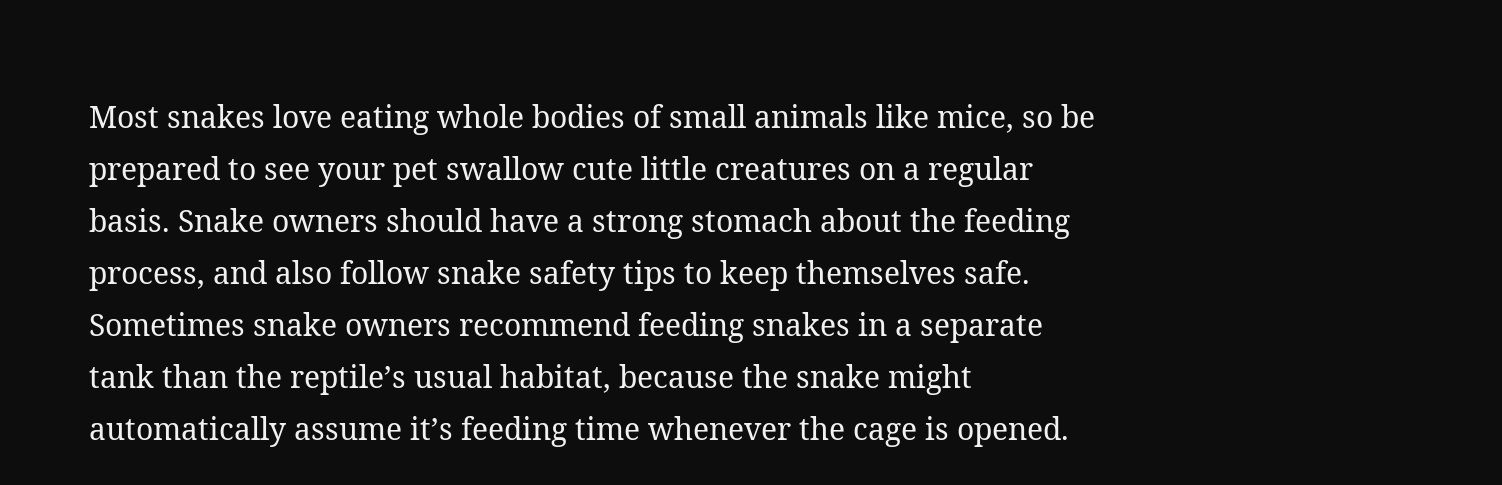Most snakes love eating whole bodies of small animals like mice, so be prepared to see your pet swallow cute little creatures on a regular basis. Snake owners should have a strong stomach about the feeding process, and also follow snake safety tips to keep themselves safe. Sometimes snake owners recommend feeding snakes in a separate tank than the reptile’s usual habitat, because the snake might automatically assume it’s feeding time whenever the cage is opened.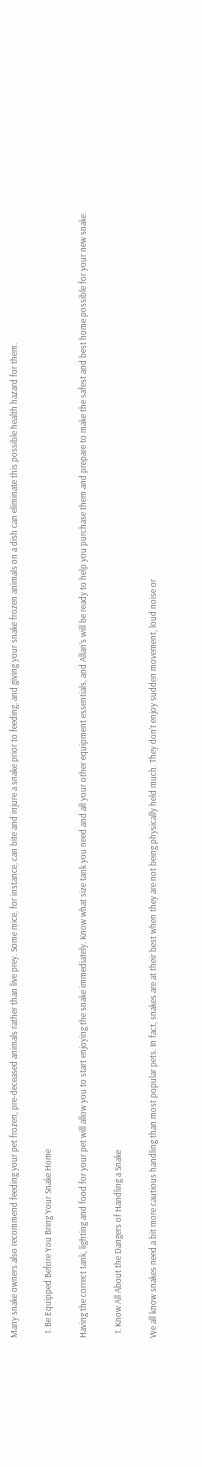Many snake owners also recommend feeding your pet frozen, pre-deceased animals rather than live prey. Some mice, for instance, can bite and injure a snake prior to feeding, and giving your snake frozen animals on a dish can eliminate this possible health hazard for them.

  1. Be Equipped Before You Bring Your Snake Home

Having the correct tank, lighting and food for your pet will allow you to start enjoying the snake immediately. Know what size tank you need and all your other equipment essentials, and Allan’s will be ready to help you purchase them and prepare to make the safest and best home possible for your new snake.

  1. Know All About the Dangers of Handling a Snake

We all know snakes need a bit more cautious handling than most popular pets. In fact, snakes are at their best when they are not being physically held much. They don’t enjoy sudden movement, loud noise or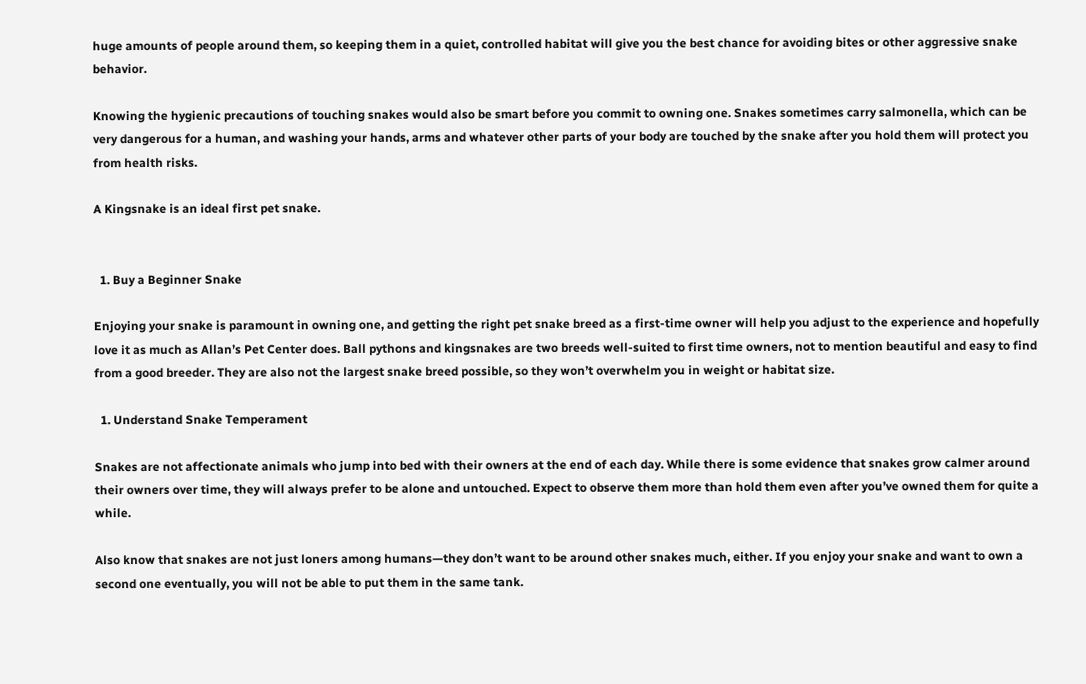huge amounts of people around them, so keeping them in a quiet, controlled habitat will give you the best chance for avoiding bites or other aggressive snake behavior.

Knowing the hygienic precautions of touching snakes would also be smart before you commit to owning one. Snakes sometimes carry salmonella, which can be very dangerous for a human, and washing your hands, arms and whatever other parts of your body are touched by the snake after you hold them will protect you from health risks.

A Kingsnake is an ideal first pet snake.


  1. Buy a Beginner Snake

Enjoying your snake is paramount in owning one, and getting the right pet snake breed as a first-time owner will help you adjust to the experience and hopefully love it as much as Allan’s Pet Center does. Ball pythons and kingsnakes are two breeds well-suited to first time owners, not to mention beautiful and easy to find from a good breeder. They are also not the largest snake breed possible, so they won’t overwhelm you in weight or habitat size.

  1. Understand Snake Temperament

Snakes are not affectionate animals who jump into bed with their owners at the end of each day. While there is some evidence that snakes grow calmer around their owners over time, they will always prefer to be alone and untouched. Expect to observe them more than hold them even after you’ve owned them for quite a while.

Also know that snakes are not just loners among humans—they don’t want to be around other snakes much, either. If you enjoy your snake and want to own a second one eventually, you will not be able to put them in the same tank.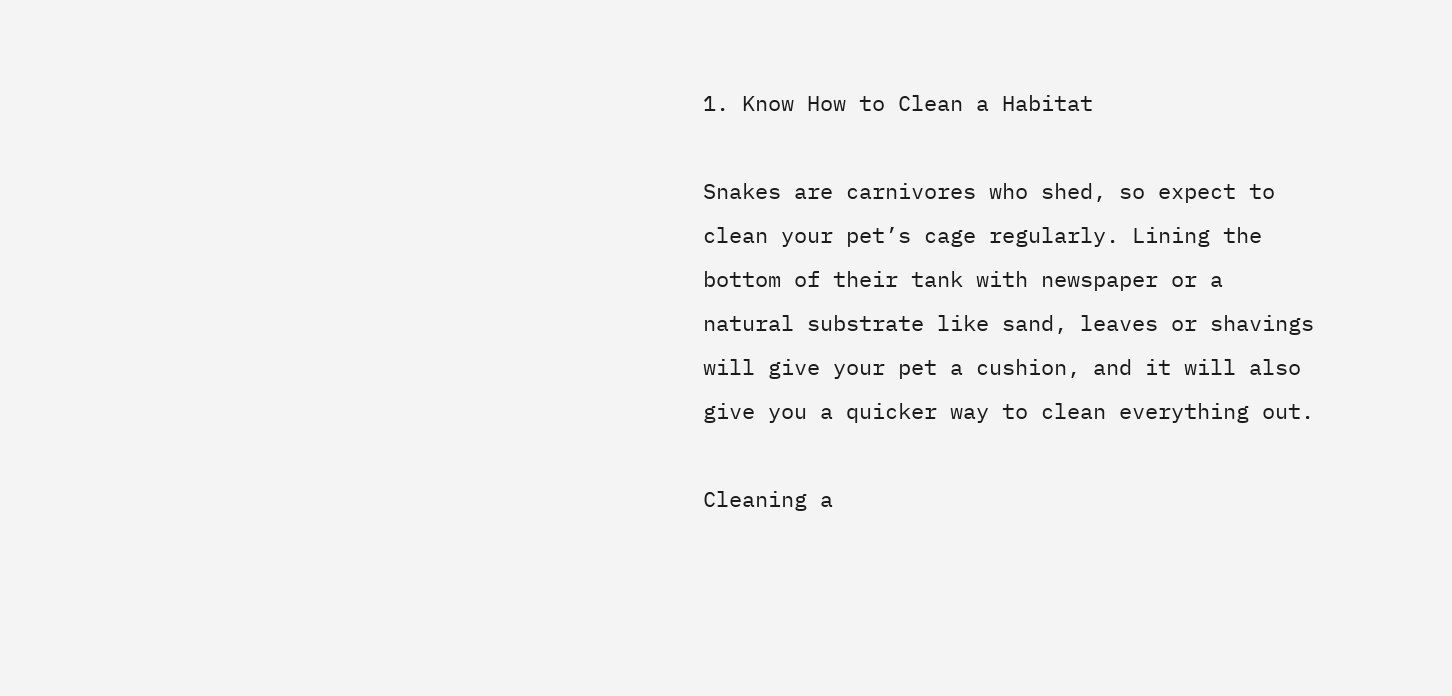1. Know How to Clean a Habitat

Snakes are carnivores who shed, so expect to clean your pet’s cage regularly. Lining the bottom of their tank with newspaper or a natural substrate like sand, leaves or shavings will give your pet a cushion, and it will also give you a quicker way to clean everything out.

Cleaning a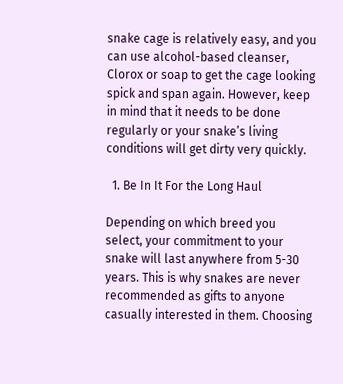snake cage is relatively easy, and you can use alcohol-based cleanser, Clorox or soap to get the cage looking spick and span again. However, keep in mind that it needs to be done regularly or your snake’s living conditions will get dirty very quickly.

  1. Be In It For the Long Haul

Depending on which breed you select, your commitment to your snake will last anywhere from 5-30 years. This is why snakes are never recommended as gifts to anyone casually interested in them. Choosing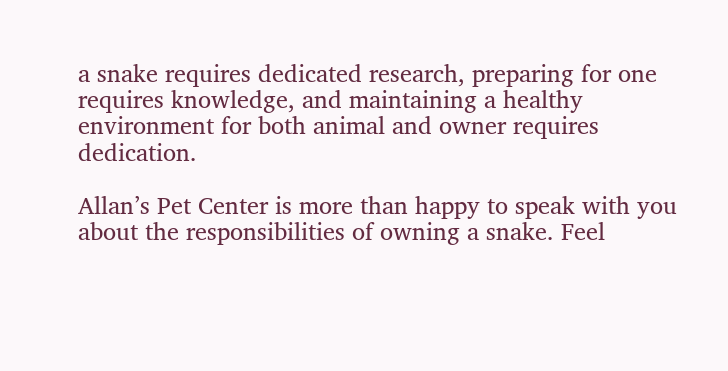a snake requires dedicated research, preparing for one requires knowledge, and maintaining a healthy environment for both animal and owner requires dedication.

Allan’s Pet Center is more than happy to speak with you about the responsibilities of owning a snake. Feel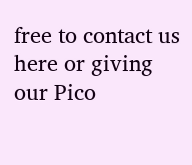free to contact us here or giving our Pico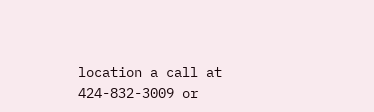location a call at 424-832-3009 or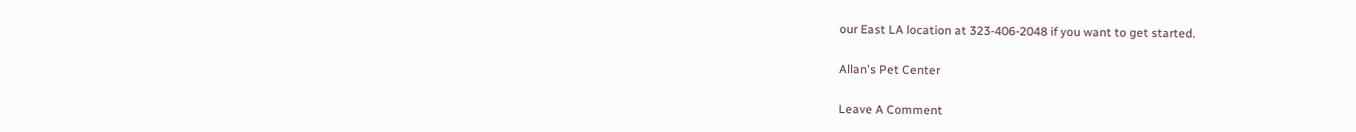our East LA location at 323-406-2048 if you want to get started.

Allan's Pet Center

Leave A Comment